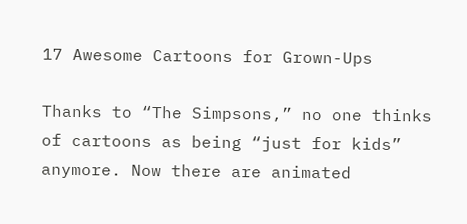17 Awesome Cartoons for Grown-Ups

Thanks to “The Simpsons,” no one thinks of cartoons as being “just for kids” anymore. Now there are animated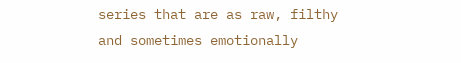series that are as raw, filthy and sometimes emotionally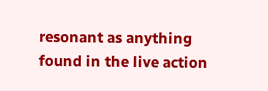resonant as anything found in the live action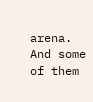arena. And some of them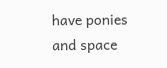have ponies and space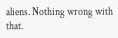aliens. Nothing wrong with that.